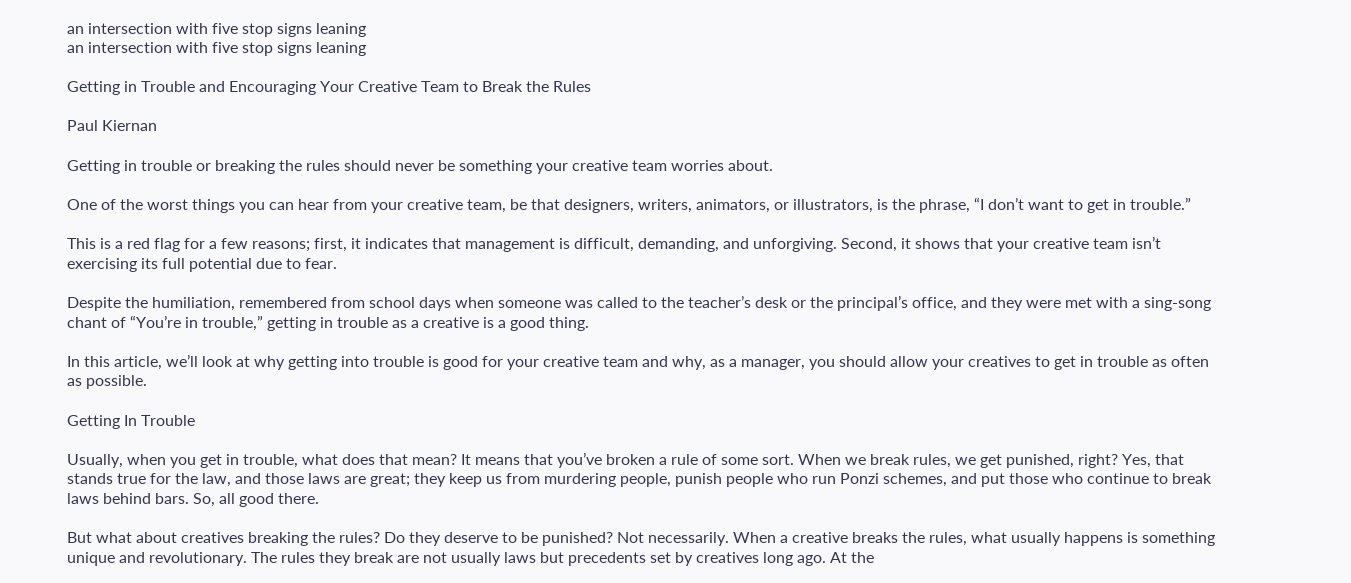an intersection with five stop signs leaning
an intersection with five stop signs leaning

Getting in Trouble and Encouraging Your Creative Team to Break the Rules

Paul Kiernan

Getting in trouble or breaking the rules should never be something your creative team worries about.

One of the worst things you can hear from your creative team, be that designers, writers, animators, or illustrators, is the phrase, “I don’t want to get in trouble.”

This is a red flag for a few reasons; first, it indicates that management is difficult, demanding, and unforgiving. Second, it shows that your creative team isn’t exercising its full potential due to fear.

Despite the humiliation, remembered from school days when someone was called to the teacher’s desk or the principal’s office, and they were met with a sing-song chant of “You’re in trouble,” getting in trouble as a creative is a good thing.

In this article, we’ll look at why getting into trouble is good for your creative team and why, as a manager, you should allow your creatives to get in trouble as often as possible.

Getting In Trouble

Usually, when you get in trouble, what does that mean? It means that you’ve broken a rule of some sort. When we break rules, we get punished, right? Yes, that stands true for the law, and those laws are great; they keep us from murdering people, punish people who run Ponzi schemes, and put those who continue to break laws behind bars. So, all good there.

But what about creatives breaking the rules? Do they deserve to be punished? Not necessarily. When a creative breaks the rules, what usually happens is something unique and revolutionary. The rules they break are not usually laws but precedents set by creatives long ago. At the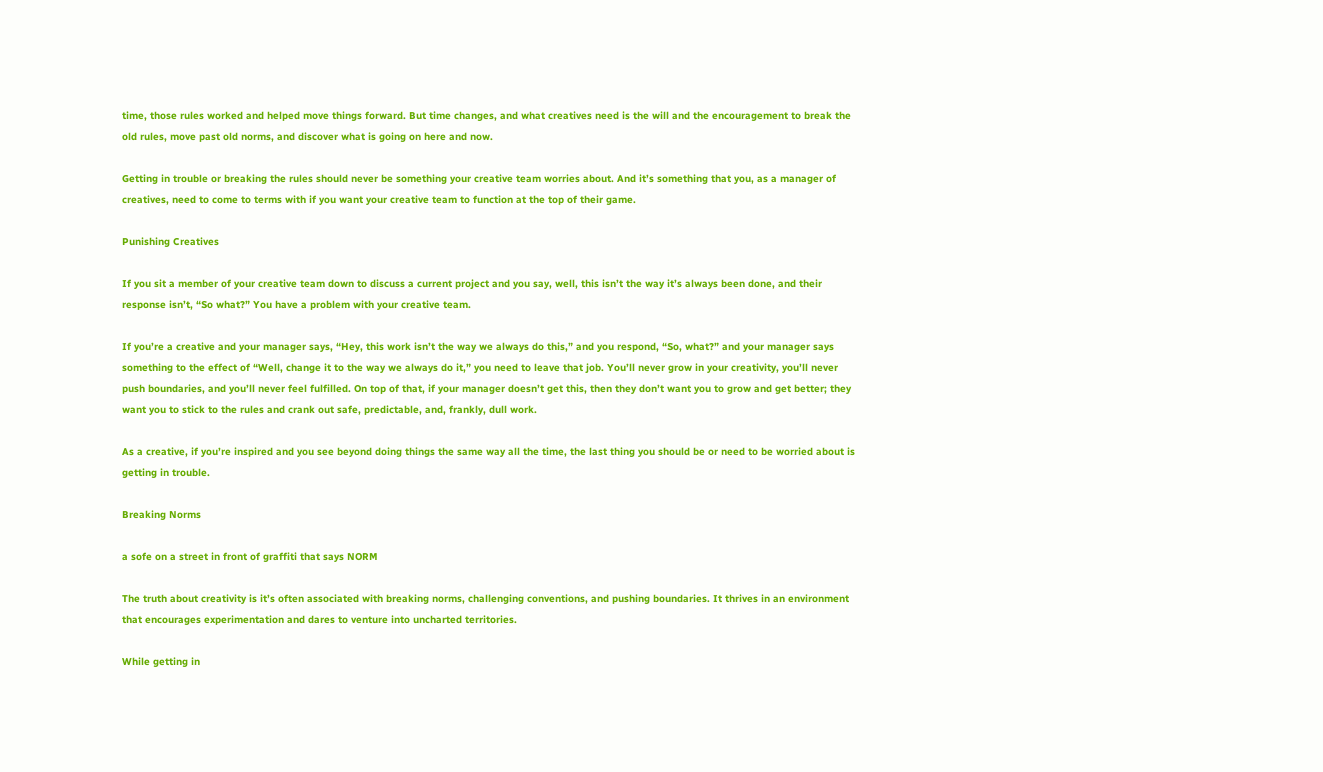time, those rules worked and helped move things forward. But time changes, and what creatives need is the will and the encouragement to break the old rules, move past old norms, and discover what is going on here and now.

Getting in trouble or breaking the rules should never be something your creative team worries about. And it’s something that you, as a manager of creatives, need to come to terms with if you want your creative team to function at the top of their game.

Punishing Creatives

If you sit a member of your creative team down to discuss a current project and you say, well, this isn’t the way it’s always been done, and their response isn’t, “So what?” You have a problem with your creative team.

If you’re a creative and your manager says, “Hey, this work isn’t the way we always do this,” and you respond, “So, what?” and your manager says something to the effect of “Well, change it to the way we always do it,” you need to leave that job. You’ll never grow in your creativity, you’ll never push boundaries, and you’ll never feel fulfilled. On top of that, if your manager doesn’t get this, then they don’t want you to grow and get better; they want you to stick to the rules and crank out safe, predictable, and, frankly, dull work.

As a creative, if you’re inspired and you see beyond doing things the same way all the time, the last thing you should be or need to be worried about is getting in trouble.

Breaking Norms

a sofe on a street in front of graffiti that says NORM

The truth about creativity is it’s often associated with breaking norms, challenging conventions, and pushing boundaries. It thrives in an environment that encourages experimentation and dares to venture into uncharted territories.

While getting in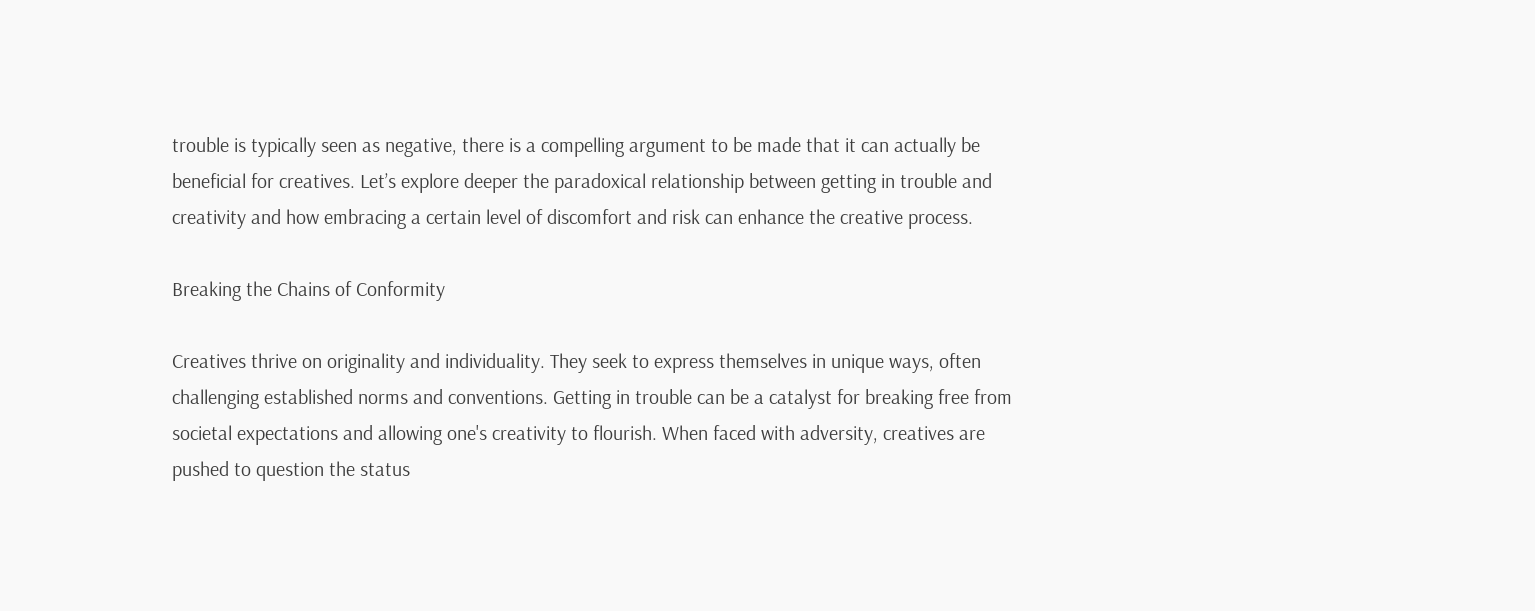trouble is typically seen as negative, there is a compelling argument to be made that it can actually be beneficial for creatives. Let’s explore deeper the paradoxical relationship between getting in trouble and creativity and how embracing a certain level of discomfort and risk can enhance the creative process.

Breaking the Chains of Conformity

Creatives thrive on originality and individuality. They seek to express themselves in unique ways, often challenging established norms and conventions. Getting in trouble can be a catalyst for breaking free from societal expectations and allowing one's creativity to flourish. When faced with adversity, creatives are pushed to question the status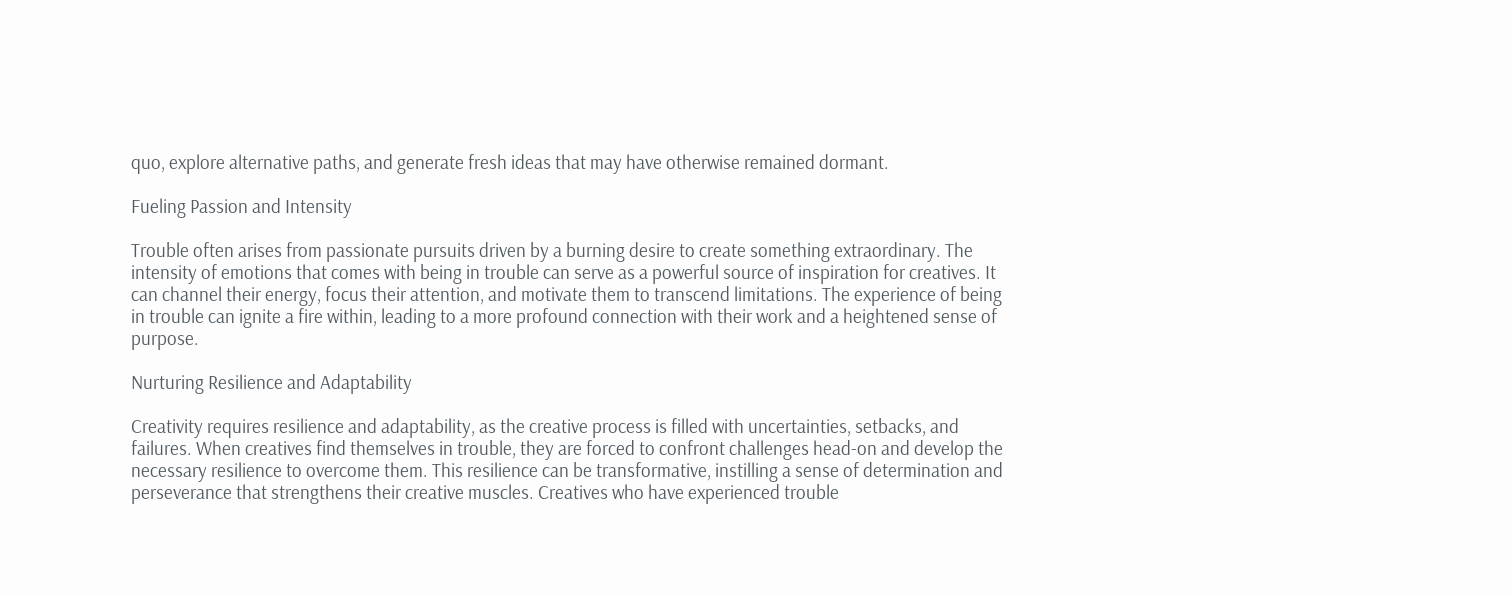quo, explore alternative paths, and generate fresh ideas that may have otherwise remained dormant.

Fueling Passion and Intensity

Trouble often arises from passionate pursuits driven by a burning desire to create something extraordinary. The intensity of emotions that comes with being in trouble can serve as a powerful source of inspiration for creatives. It can channel their energy, focus their attention, and motivate them to transcend limitations. The experience of being in trouble can ignite a fire within, leading to a more profound connection with their work and a heightened sense of purpose.

Nurturing Resilience and Adaptability

Creativity requires resilience and adaptability, as the creative process is filled with uncertainties, setbacks, and failures. When creatives find themselves in trouble, they are forced to confront challenges head-on and develop the necessary resilience to overcome them. This resilience can be transformative, instilling a sense of determination and perseverance that strengthens their creative muscles. Creatives who have experienced trouble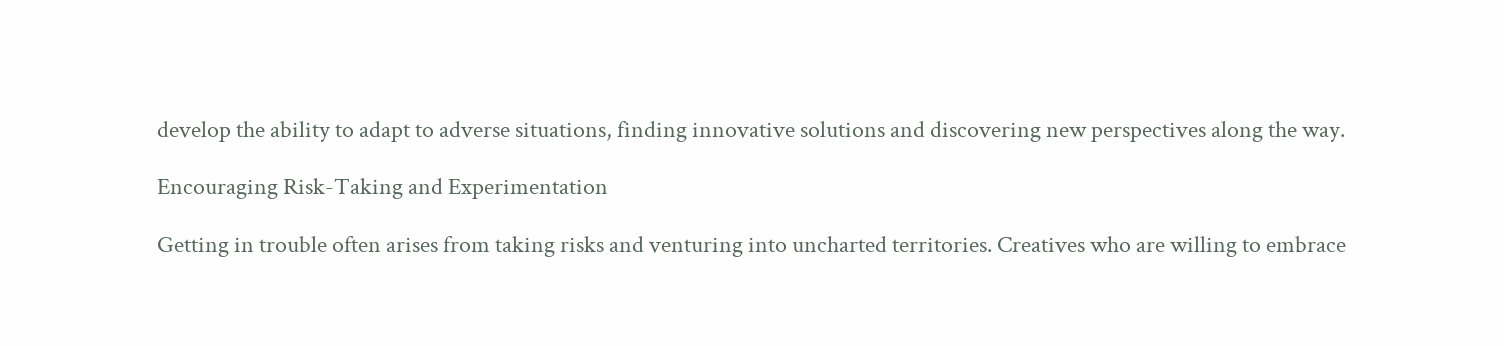develop the ability to adapt to adverse situations, finding innovative solutions and discovering new perspectives along the way.

Encouraging Risk-Taking and Experimentation

Getting in trouble often arises from taking risks and venturing into uncharted territories. Creatives who are willing to embrace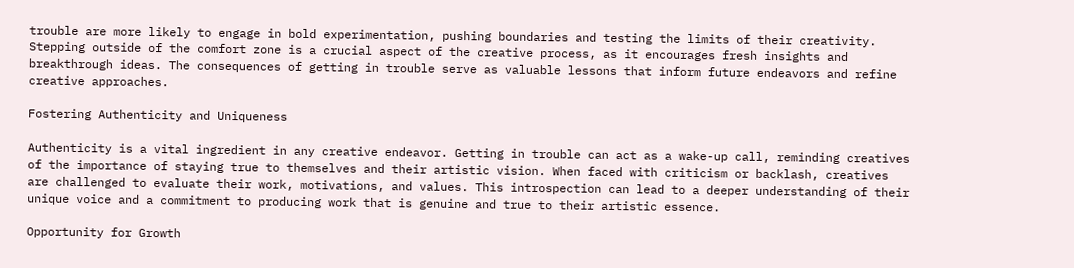trouble are more likely to engage in bold experimentation, pushing boundaries and testing the limits of their creativity. Stepping outside of the comfort zone is a crucial aspect of the creative process, as it encourages fresh insights and breakthrough ideas. The consequences of getting in trouble serve as valuable lessons that inform future endeavors and refine creative approaches.

Fostering Authenticity and Uniqueness

Authenticity is a vital ingredient in any creative endeavor. Getting in trouble can act as a wake-up call, reminding creatives of the importance of staying true to themselves and their artistic vision. When faced with criticism or backlash, creatives are challenged to evaluate their work, motivations, and values. This introspection can lead to a deeper understanding of their unique voice and a commitment to producing work that is genuine and true to their artistic essence.

Opportunity for Growth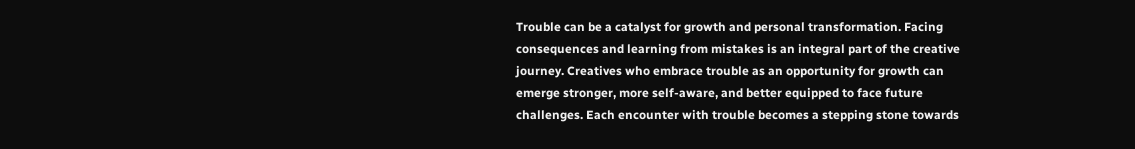Trouble can be a catalyst for growth and personal transformation. Facing consequences and learning from mistakes is an integral part of the creative journey. Creatives who embrace trouble as an opportunity for growth can emerge stronger, more self-aware, and better equipped to face future challenges. Each encounter with trouble becomes a stepping stone towards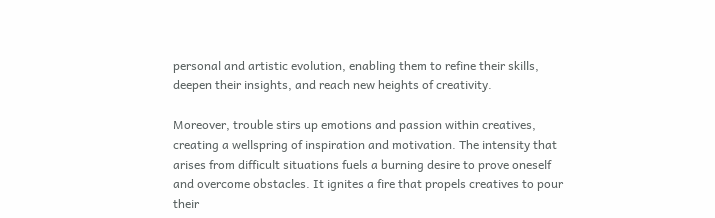personal and artistic evolution, enabling them to refine their skills, deepen their insights, and reach new heights of creativity.

Moreover, trouble stirs up emotions and passion within creatives, creating a wellspring of inspiration and motivation. The intensity that arises from difficult situations fuels a burning desire to prove oneself and overcome obstacles. It ignites a fire that propels creatives to pour their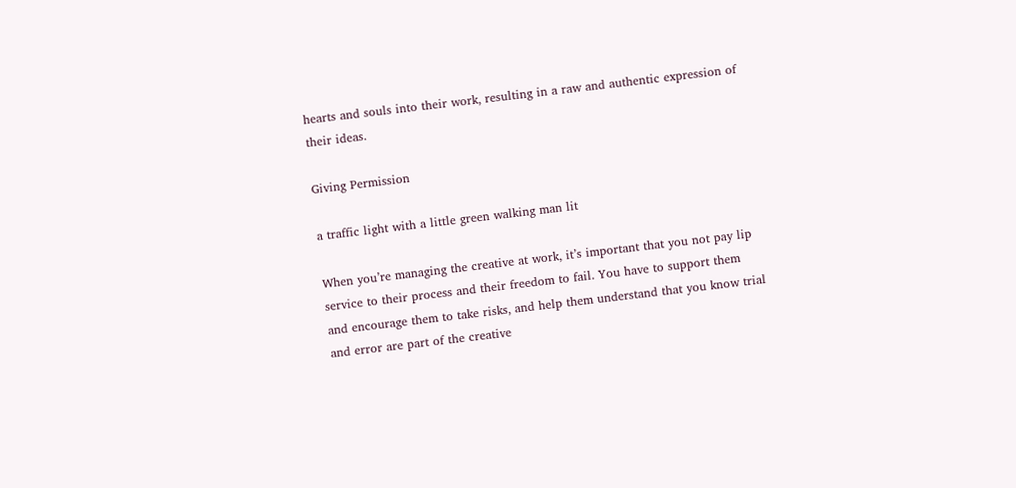hearts and souls into their work, resulting in a raw and authentic expression of their ideas.

Giving Permission

a traffic light with a little green walking man lit

When you’re managing the creative at work, it’s important that you not pay lip service to their process and their freedom to fail. You have to support them and encourage them to take risks, and help them understand that you know trial and error are part of the creative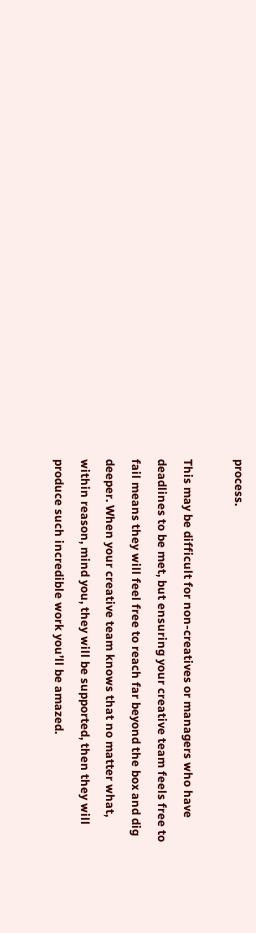process.

This may be difficult for non-creatives or managers who have deadlines to be met, but ensuring your creative team feels free to fail means they will feel free to reach far beyond the box and dig deeper. When your creative team knows that no matter what, within reason, mind you, they will be supported, then they will produce such incredible work you’ll be amazed.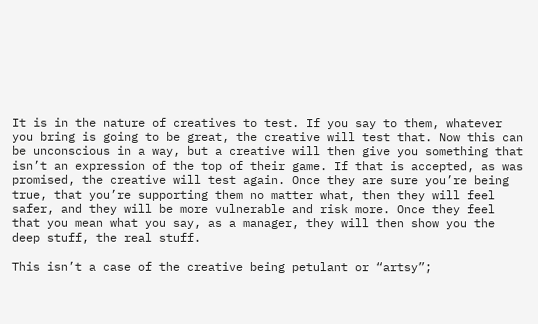It is in the nature of creatives to test. If you say to them, whatever you bring is going to be great, the creative will test that. Now this can be unconscious in a way, but a creative will then give you something that isn’t an expression of the top of their game. If that is accepted, as was promised, the creative will test again. Once they are sure you’re being true, that you’re supporting them no matter what, then they will feel safer, and they will be more vulnerable and risk more. Once they feel that you mean what you say, as a manager, they will then show you the deep stuff, the real stuff.

This isn’t a case of the creative being petulant or “artsy”;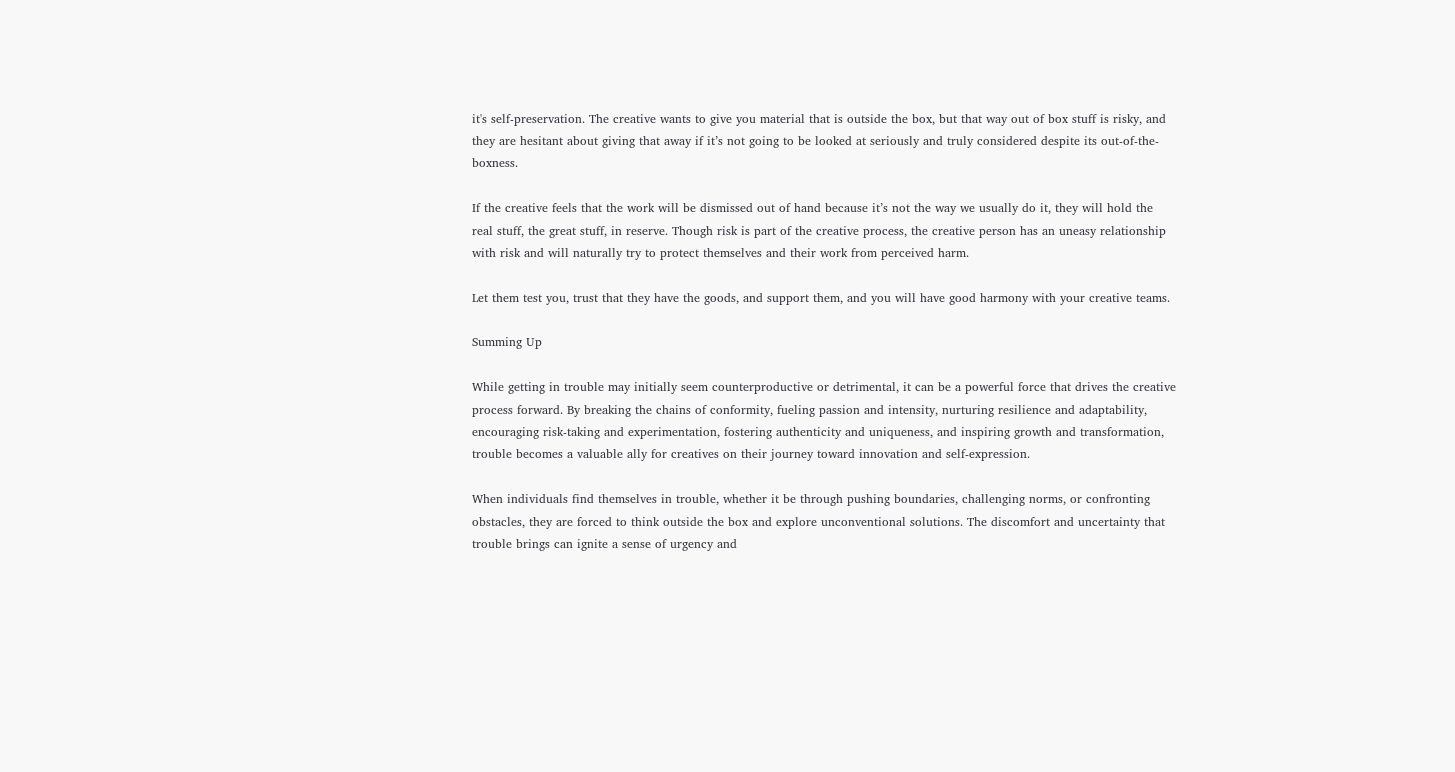it's self-preservation. The creative wants to give you material that is outside the box, but that way out of box stuff is risky, and they are hesitant about giving that away if it’s not going to be looked at seriously and truly considered despite its out-of-the-boxness.

If the creative feels that the work will be dismissed out of hand because it’s not the way we usually do it, they will hold the real stuff, the great stuff, in reserve. Though risk is part of the creative process, the creative person has an uneasy relationship with risk and will naturally try to protect themselves and their work from perceived harm.

Let them test you, trust that they have the goods, and support them, and you will have good harmony with your creative teams.

Summing Up

While getting in trouble may initially seem counterproductive or detrimental, it can be a powerful force that drives the creative process forward. By breaking the chains of conformity, fueling passion and intensity, nurturing resilience and adaptability, encouraging risk-taking and experimentation, fostering authenticity and uniqueness, and inspiring growth and transformation, trouble becomes a valuable ally for creatives on their journey toward innovation and self-expression.

When individuals find themselves in trouble, whether it be through pushing boundaries, challenging norms, or confronting obstacles, they are forced to think outside the box and explore unconventional solutions. The discomfort and uncertainty that trouble brings can ignite a sense of urgency and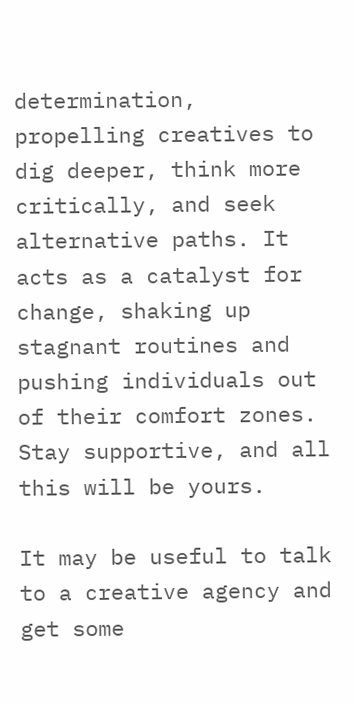determination, propelling creatives to dig deeper, think more critically, and seek alternative paths. It acts as a catalyst for change, shaking up stagnant routines and pushing individuals out of their comfort zones. Stay supportive, and all this will be yours.

It may be useful to talk to a creative agency and get some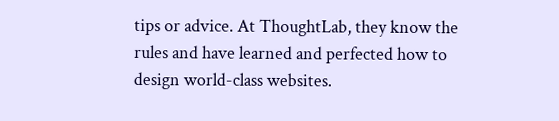tips or advice. At ThoughtLab, they know the rules and have learned and perfected how to design world-class websites.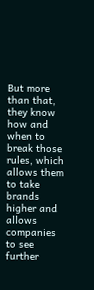But more than that, they know how and when to break those rules, which allows them to take brands higher and allows companies to see further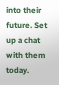into their future. Set up a chat with them today.